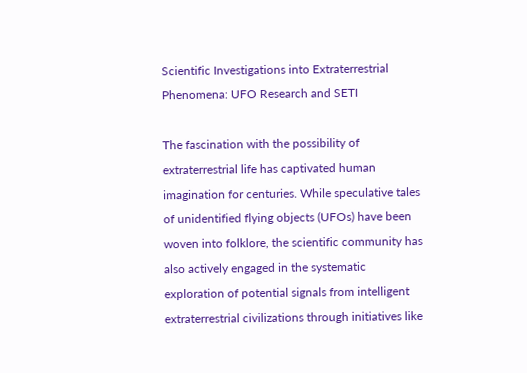Scientific Investigations into Extraterrestrial Phenomena: UFO Research and SETI

The fascination with the possibility of extraterrestrial life has captivated human imagination for centuries. While speculative tales of unidentified flying objects (UFOs) have been woven into folklore, the scientific community has also actively engaged in the systematic exploration of potential signals from intelligent extraterrestrial civilizations through initiatives like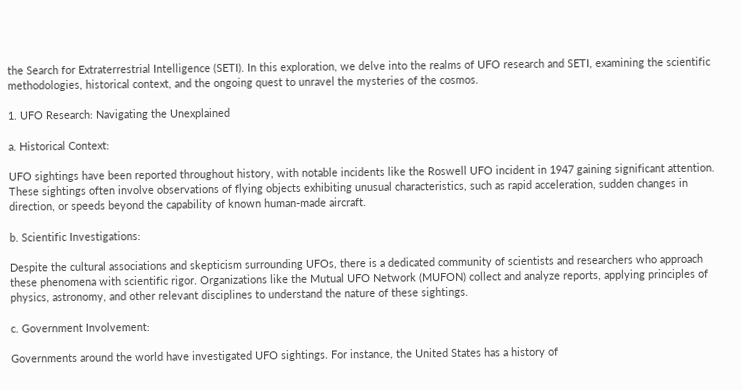the Search for Extraterrestrial Intelligence (SETI). In this exploration, we delve into the realms of UFO research and SETI, examining the scientific methodologies, historical context, and the ongoing quest to unravel the mysteries of the cosmos.

1. UFO Research: Navigating the Unexplained

a. Historical Context:

UFO sightings have been reported throughout history, with notable incidents like the Roswell UFO incident in 1947 gaining significant attention. These sightings often involve observations of flying objects exhibiting unusual characteristics, such as rapid acceleration, sudden changes in direction, or speeds beyond the capability of known human-made aircraft.

b. Scientific Investigations:

Despite the cultural associations and skepticism surrounding UFOs, there is a dedicated community of scientists and researchers who approach these phenomena with scientific rigor. Organizations like the Mutual UFO Network (MUFON) collect and analyze reports, applying principles of physics, astronomy, and other relevant disciplines to understand the nature of these sightings.

c. Government Involvement:

Governments around the world have investigated UFO sightings. For instance, the United States has a history of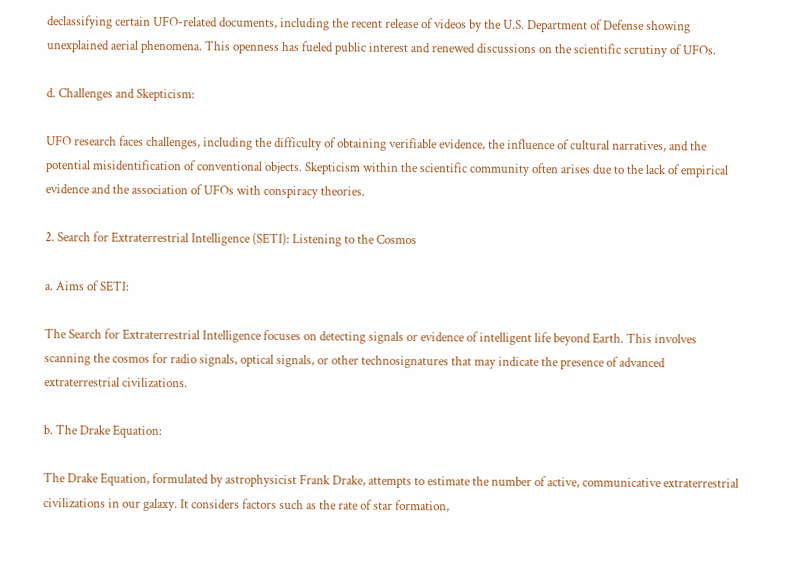declassifying certain UFO-related documents, including the recent release of videos by the U.S. Department of Defense showing unexplained aerial phenomena. This openness has fueled public interest and renewed discussions on the scientific scrutiny of UFOs.

d. Challenges and Skepticism:

UFO research faces challenges, including the difficulty of obtaining verifiable evidence, the influence of cultural narratives, and the potential misidentification of conventional objects. Skepticism within the scientific community often arises due to the lack of empirical evidence and the association of UFOs with conspiracy theories.

2. Search for Extraterrestrial Intelligence (SETI): Listening to the Cosmos

a. Aims of SETI:

The Search for Extraterrestrial Intelligence focuses on detecting signals or evidence of intelligent life beyond Earth. This involves scanning the cosmos for radio signals, optical signals, or other technosignatures that may indicate the presence of advanced extraterrestrial civilizations.

b. The Drake Equation:

The Drake Equation, formulated by astrophysicist Frank Drake, attempts to estimate the number of active, communicative extraterrestrial civilizations in our galaxy. It considers factors such as the rate of star formation,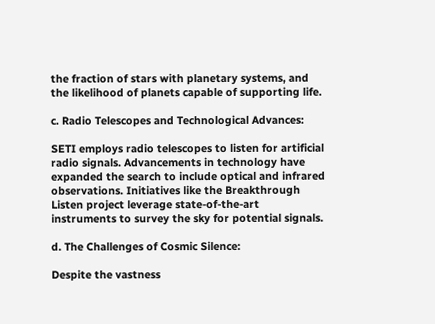the fraction of stars with planetary systems, and the likelihood of planets capable of supporting life.

c. Radio Telescopes and Technological Advances:

SETI employs radio telescopes to listen for artificial radio signals. Advancements in technology have expanded the search to include optical and infrared observations. Initiatives like the Breakthrough Listen project leverage state-of-the-art instruments to survey the sky for potential signals.

d. The Challenges of Cosmic Silence:

Despite the vastness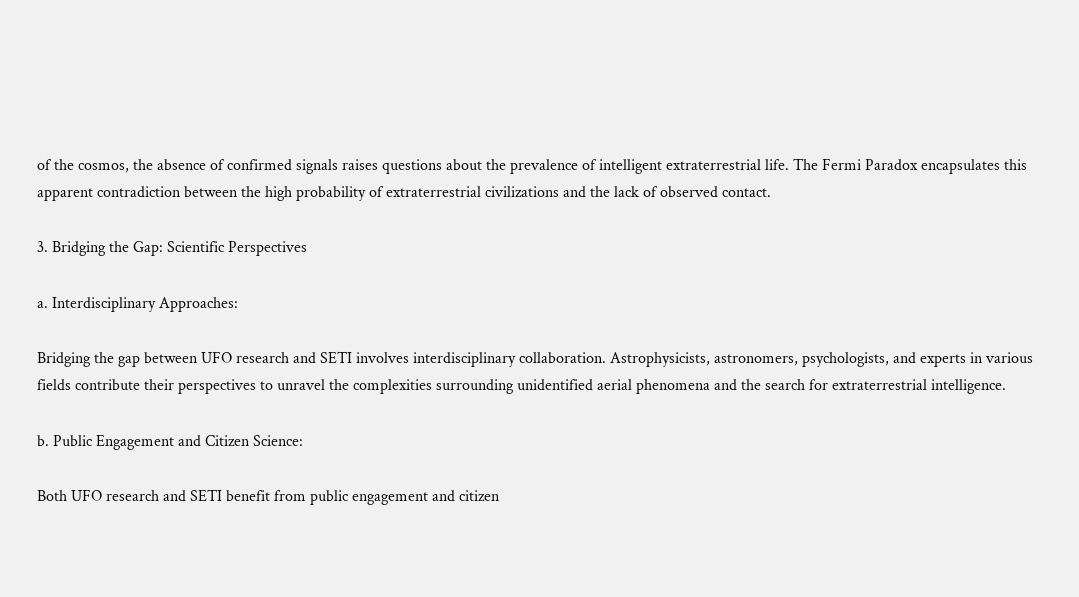of the cosmos, the absence of confirmed signals raises questions about the prevalence of intelligent extraterrestrial life. The Fermi Paradox encapsulates this apparent contradiction between the high probability of extraterrestrial civilizations and the lack of observed contact.

3. Bridging the Gap: Scientific Perspectives

a. Interdisciplinary Approaches:

Bridging the gap between UFO research and SETI involves interdisciplinary collaboration. Astrophysicists, astronomers, psychologists, and experts in various fields contribute their perspectives to unravel the complexities surrounding unidentified aerial phenomena and the search for extraterrestrial intelligence.

b. Public Engagement and Citizen Science:

Both UFO research and SETI benefit from public engagement and citizen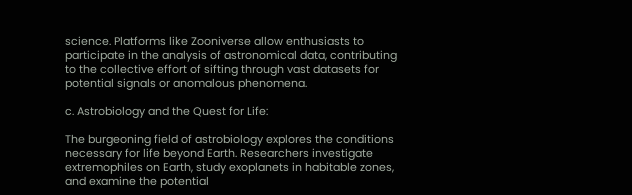science. Platforms like Zooniverse allow enthusiasts to participate in the analysis of astronomical data, contributing to the collective effort of sifting through vast datasets for potential signals or anomalous phenomena.

c. Astrobiology and the Quest for Life:

The burgeoning field of astrobiology explores the conditions necessary for life beyond Earth. Researchers investigate extremophiles on Earth, study exoplanets in habitable zones, and examine the potential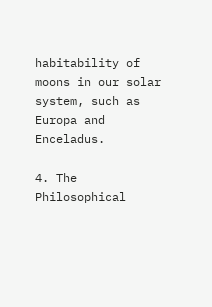habitability of moons in our solar system, such as Europa and Enceladus.

4. The Philosophical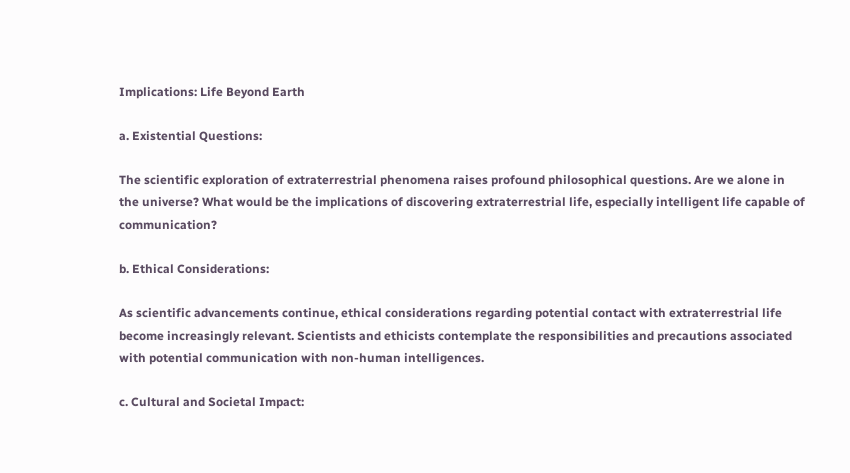Implications: Life Beyond Earth

a. Existential Questions:

The scientific exploration of extraterrestrial phenomena raises profound philosophical questions. Are we alone in the universe? What would be the implications of discovering extraterrestrial life, especially intelligent life capable of communication?

b. Ethical Considerations:

As scientific advancements continue, ethical considerations regarding potential contact with extraterrestrial life become increasingly relevant. Scientists and ethicists contemplate the responsibilities and precautions associated with potential communication with non-human intelligences.

c. Cultural and Societal Impact: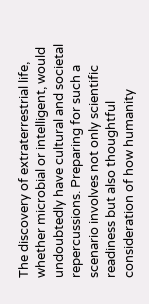The discovery of extraterrestrial life, whether microbial or intelligent, would undoubtedly have cultural and societal repercussions. Preparing for such a scenario involves not only scientific readiness but also thoughtful consideration of how humanity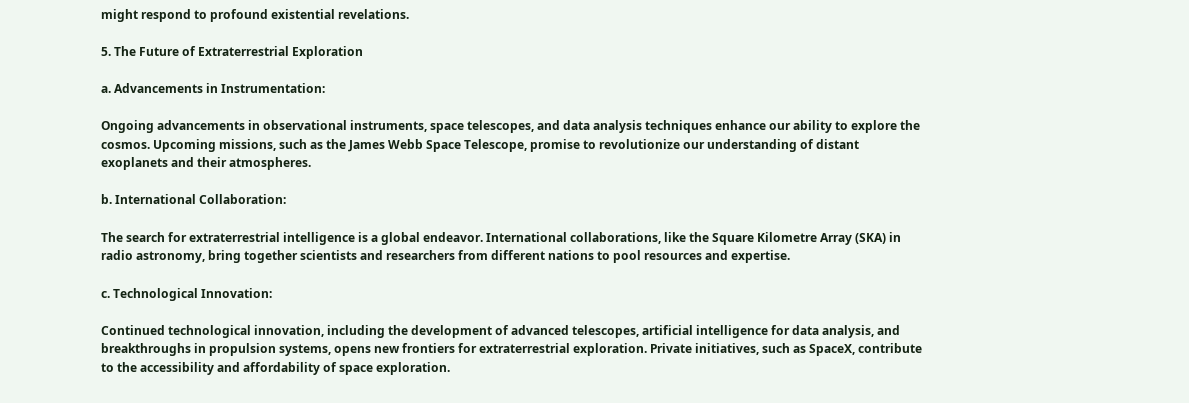might respond to profound existential revelations.

5. The Future of Extraterrestrial Exploration

a. Advancements in Instrumentation:

Ongoing advancements in observational instruments, space telescopes, and data analysis techniques enhance our ability to explore the cosmos. Upcoming missions, such as the James Webb Space Telescope, promise to revolutionize our understanding of distant exoplanets and their atmospheres.

b. International Collaboration:

The search for extraterrestrial intelligence is a global endeavor. International collaborations, like the Square Kilometre Array (SKA) in radio astronomy, bring together scientists and researchers from different nations to pool resources and expertise.

c. Technological Innovation:

Continued technological innovation, including the development of advanced telescopes, artificial intelligence for data analysis, and breakthroughs in propulsion systems, opens new frontiers for extraterrestrial exploration. Private initiatives, such as SpaceX, contribute to the accessibility and affordability of space exploration.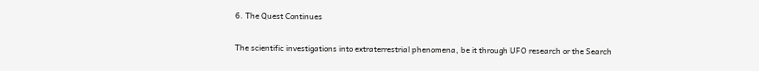6. The Quest Continues

The scientific investigations into extraterrestrial phenomena, be it through UFO research or the Search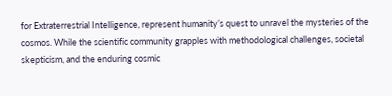for Extraterrestrial Intelligence, represent humanity’s quest to unravel the mysteries of the cosmos. While the scientific community grapples with methodological challenges, societal skepticism, and the enduring cosmic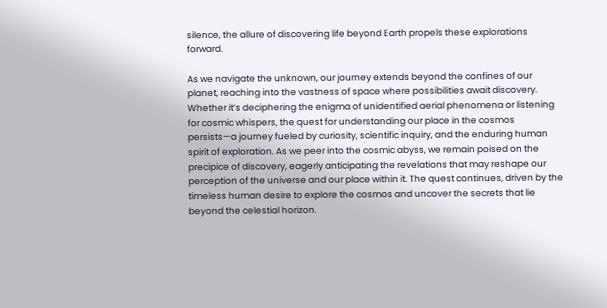silence, the allure of discovering life beyond Earth propels these explorations forward.

As we navigate the unknown, our journey extends beyond the confines of our planet, reaching into the vastness of space where possibilities await discovery. Whether it’s deciphering the enigma of unidentified aerial phenomena or listening for cosmic whispers, the quest for understanding our place in the cosmos persists—a journey fueled by curiosity, scientific inquiry, and the enduring human spirit of exploration. As we peer into the cosmic abyss, we remain poised on the precipice of discovery, eagerly anticipating the revelations that may reshape our perception of the universe and our place within it. The quest continues, driven by the timeless human desire to explore the cosmos and uncover the secrets that lie beyond the celestial horizon.